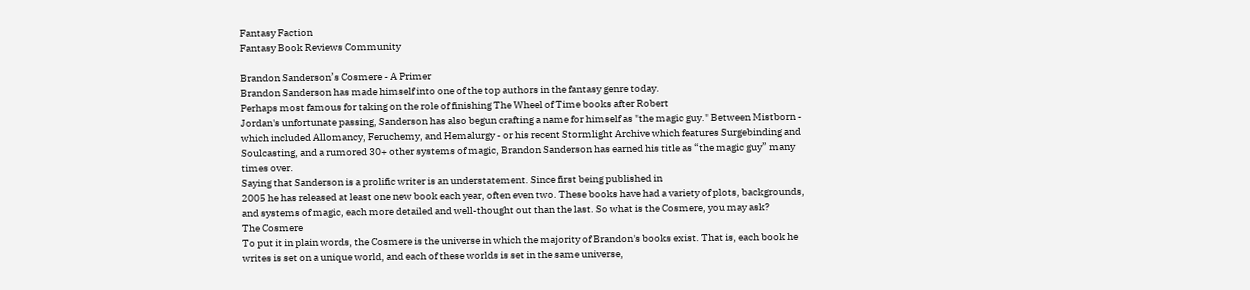Fantasy Faction
Fantasy Book Reviews Community

Brandon Sanderson’s Cosmere - A Primer
Brandon Sanderson has made himself into one of the top authors in the fantasy genre today.
Perhaps most famous for taking on the role of finishing The Wheel of Time books after Robert
Jordan's unfortunate passing, Sanderson has also begun crafting a name for himself as "the magic guy." Between Mistborn - which included Allomancy, Feruchemy, and Hemalurgy - or his recent Stormlight Archive which features Surgebinding and Soulcasting, and a rumored 30+ other systems of magic, Brandon Sanderson has earned his title as “the magic guy” many times over.
Saying that Sanderson is a prolific writer is an understatement. Since first being published in
2005 he has released at least one new book each year, often even two. These books have had a variety of plots, backgrounds, and systems of magic, each more detailed and well-thought out than the last. So what is the Cosmere, you may ask?
The Cosmere
To put it in plain words, the Cosmere is the universe in which the majority of Brandon's books exist. That is, each book he writes is set on a unique world, and each of these worlds is set in the same universe,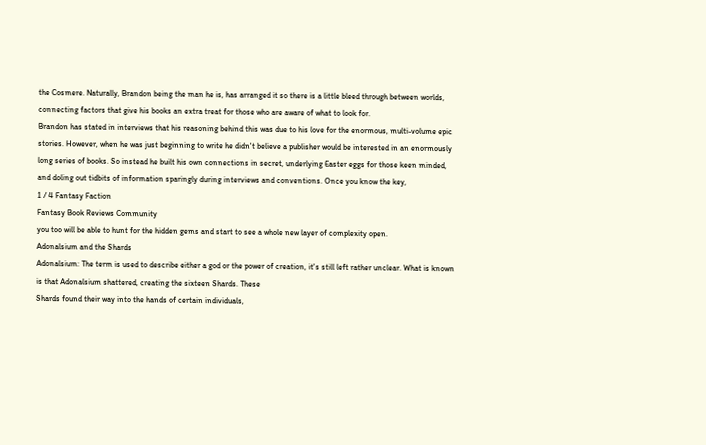the Cosmere. Naturally, Brandon being the man he is, has arranged it so there is a little bleed through between worlds, connecting factors that give his books an extra treat for those who are aware of what to look for.
Brandon has stated in interviews that his reasoning behind this was due to his love for the enormous, multi-volume epic stories. However, when he was just beginning to write he didn't believe a publisher would be interested in an enormously long series of books. So instead he built his own connections in secret, underlying Easter eggs for those keen minded, and doling out tidbits of information sparingly during interviews and conventions. Once you know the key,
1 / 4 Fantasy Faction
Fantasy Book Reviews Community
you too will be able to hunt for the hidden gems and start to see a whole new layer of complexity open.
Adonalsium and the Shards
Adonalsium: The term is used to describe either a god or the power of creation, it's still left rather unclear. What is known is that Adonalsium shattered, creating the sixteen Shards. These
Shards found their way into the hands of certain individuals,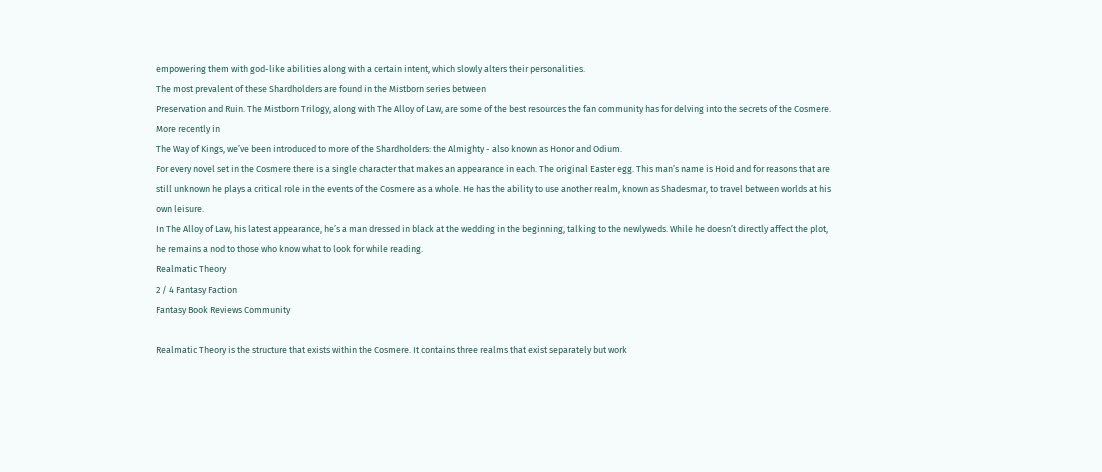empowering them with god-like abilities along with a certain intent, which slowly alters their personalities.
The most prevalent of these Shardholders are found in the Mistborn series between
Preservation and Ruin. The Mistborn Trilogy, along with The Alloy of Law, are some of the best resources the fan community has for delving into the secrets of the Cosmere. More recently in
The Way of Kings, we’ve been introduced to more of the Shardholders: the Almighty - also known as Honor and Odium.
For every novel set in the Cosmere there is a single character that makes an appearance in each. The original Easter egg. This man’s name is Hoid and for reasons that are still unknown he plays a critical role in the events of the Cosmere as a whole. He has the ability to use another realm, known as Shadesmar, to travel between worlds at his own leisure.
In The Alloy of Law, his latest appearance, he’s a man dressed in black at the wedding in the beginning, talking to the newlyweds. While he doesn’t directly affect the plot, he remains a nod to those who know what to look for while reading.
Realmatic Theory
2 / 4 Fantasy Faction
Fantasy Book Reviews Community

Realmatic Theory is the structure that exists within the Cosmere. It contains three realms that exist separately but work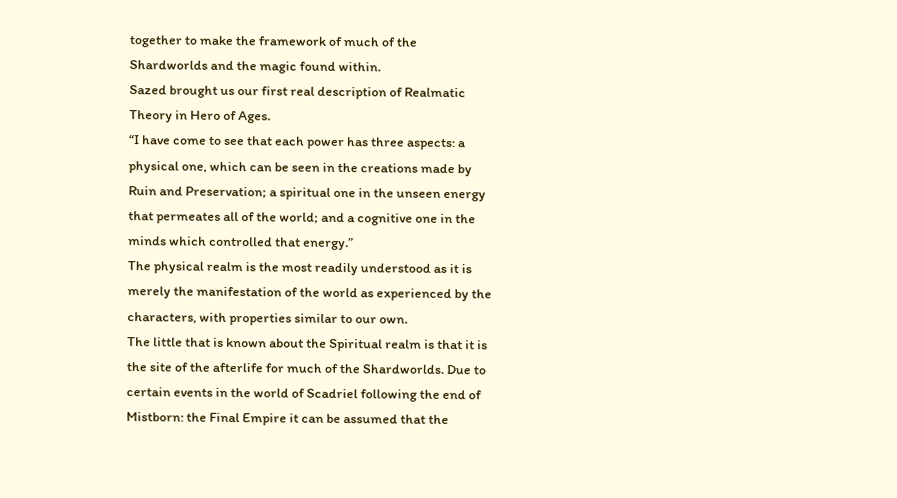together to make the framework of much of the Shardworlds and the magic found within.
Sazed brought us our first real description of Realmatic Theory in Hero of Ages.
“I have come to see that each power has three aspects: a physical one, which can be seen in the creations made by Ruin and Preservation; a spiritual one in the unseen energy that permeates all of the world; and a cognitive one in the minds which controlled that energy.”
The physical realm is the most readily understood as it is merely the manifestation of the world as experienced by the characters, with properties similar to our own.
The little that is known about the Spiritual realm is that it is the site of the afterlife for much of the Shardworlds. Due to certain events in the world of Scadriel following the end of Mistborn: the Final Empire it can be assumed that the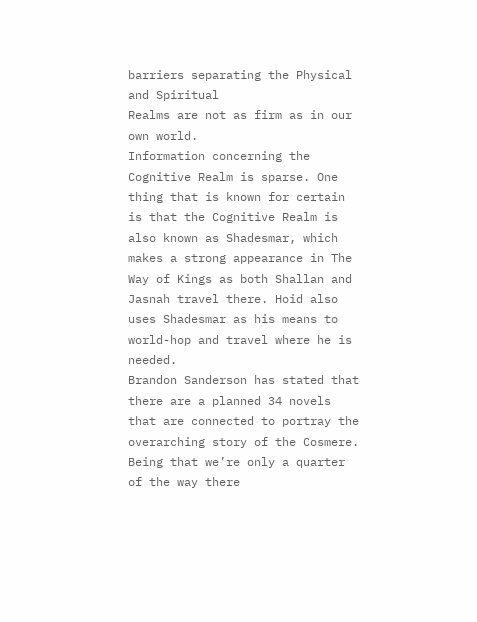barriers separating the Physical and Spiritual
Realms are not as firm as in our own world.
Information concerning the Cognitive Realm is sparse. One thing that is known for certain is that the Cognitive Realm is also known as Shadesmar, which makes a strong appearance in The Way of Kings as both Shallan and Jasnah travel there. Hoid also uses Shadesmar as his means to world-hop and travel where he is needed.
Brandon Sanderson has stated that there are a planned 34 novels that are connected to portray the overarching story of the Cosmere. Being that we’re only a quarter of the way there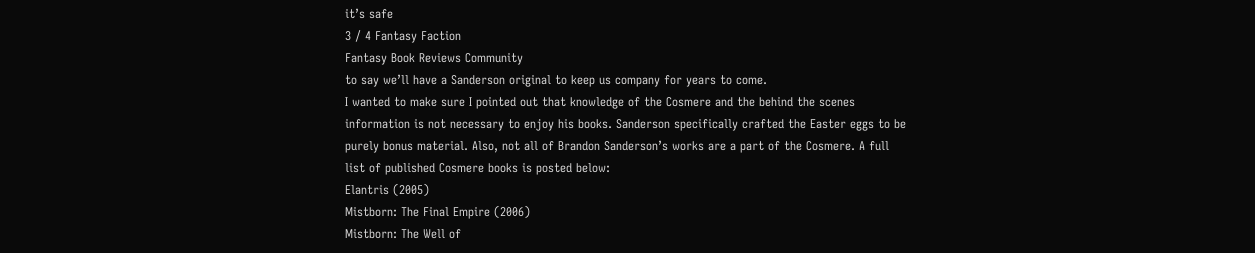it’s safe
3 / 4 Fantasy Faction
Fantasy Book Reviews Community
to say we’ll have a Sanderson original to keep us company for years to come.
I wanted to make sure I pointed out that knowledge of the Cosmere and the behind the scenes information is not necessary to enjoy his books. Sanderson specifically crafted the Easter eggs to be purely bonus material. Also, not all of Brandon Sanderson’s works are a part of the Cosmere. A full list of published Cosmere books is posted below:
Elantris (2005)
Mistborn: The Final Empire (2006)
Mistborn: The Well of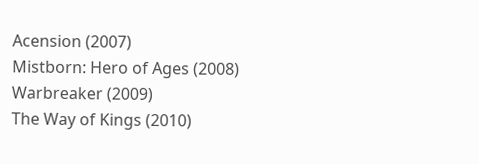Acension (2007)
Mistborn: Hero of Ages (2008)
Warbreaker (2009)
The Way of Kings (2010)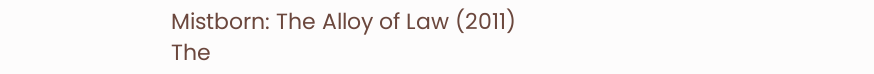Mistborn: The Alloy of Law (2011)
The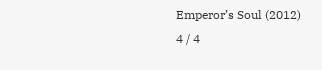Emperor’s Soul (2012)
4 / 4